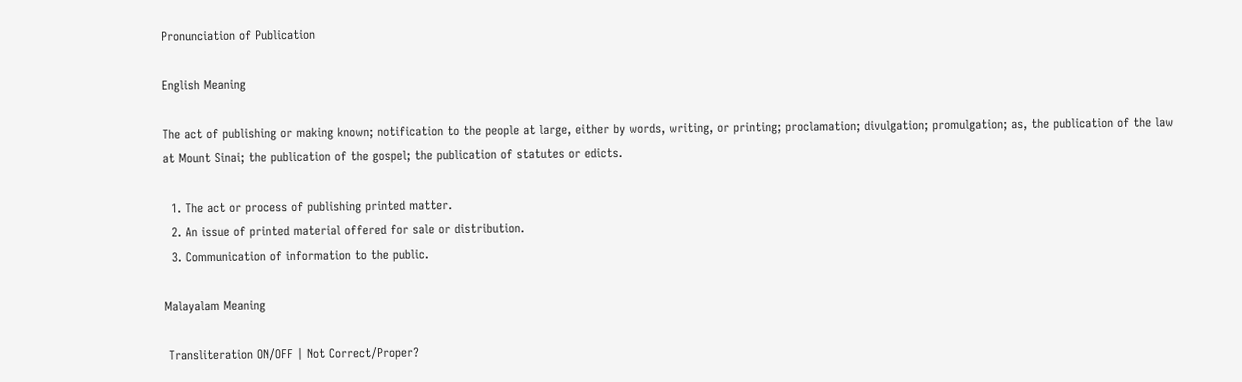Pronunciation of Publication

English Meaning

The act of publishing or making known; notification to the people at large, either by words, writing, or printing; proclamation; divulgation; promulgation; as, the publication of the law at Mount Sinai; the publication of the gospel; the publication of statutes or edicts.

  1. The act or process of publishing printed matter.
  2. An issue of printed material offered for sale or distribution.
  3. Communication of information to the public.

Malayalam Meaning

 Transliteration ON/OFF | Not Correct/Proper?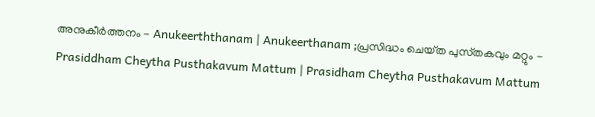അനുകീര്‍ത്തനം - Anukeerththanam | Anukeerthanam ;പ്രസിദ്ധം ചെയ്‌ത പുസ്‌തകവും മറ്റും - Prasiddham Cheytha Pusthakavum Mattum | Prasidham Cheytha Pusthakavum Mattum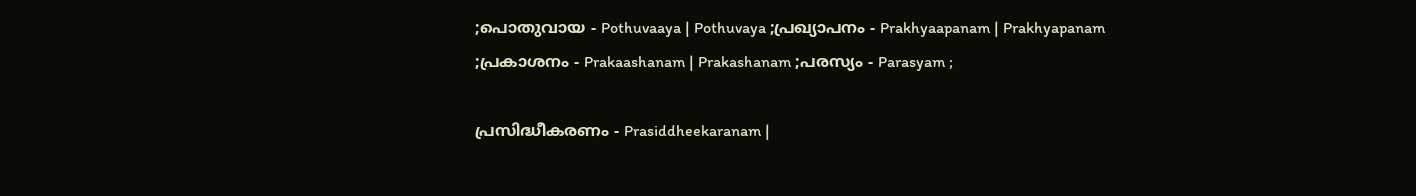;പൊതുവായ - Pothuvaaya | Pothuvaya ;പ്രഖ്യാപനം - Prakhyaapanam | Prakhyapanam ;പ്രകാശനം - Prakaashanam | Prakashanam ;പരസ്യം - Parasyam ;

പ്രസിദ്ധീകരണം - Prasiddheekaranam |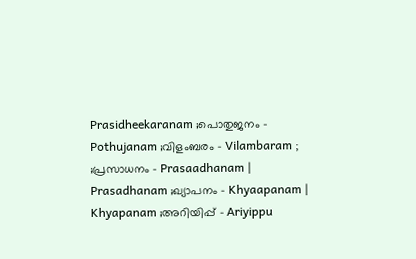Prasidheekaranam ;പൊതുജനം - Pothujanam ;വിളംബരം - Vilambaram ; ;പ്രസാധനം - Prasaadhanam | Prasadhanam ;ഖ്യാപനം - Khyaapanam | Khyapanam ;അറിയിപ്പ്‌ - Ariyippu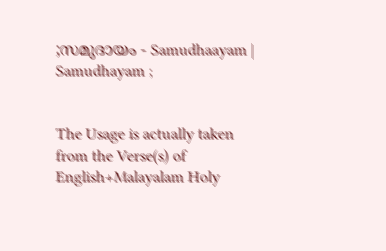;സമുദായം - Samudhaayam | Samudhayam ;


The Usage is actually taken from the Verse(s) of English+Malayalam Holy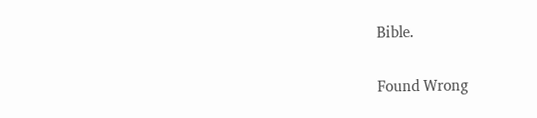Bible.


Found Wrong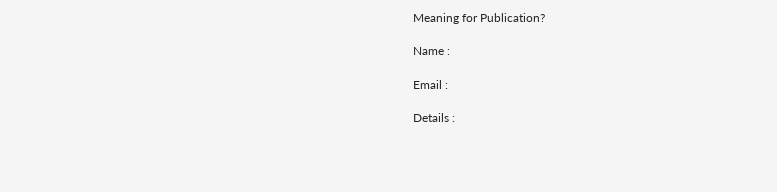Meaning for Publication?

Name :

Email :

Details :